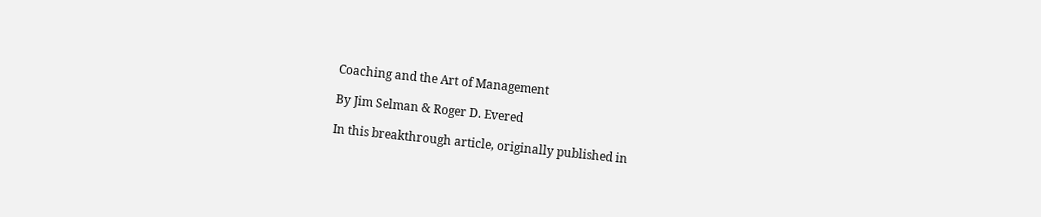Coaching and the Art of Management

By Jim Selman & Roger D. Evered

In this breakthrough article, originally published in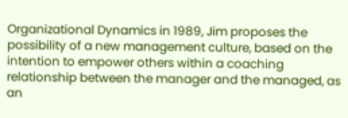Organizational Dynamics in 1989, Jim proposes the possibility of a new management culture, based on the intention to empower others within a coaching relationship between the manager and the managed, as an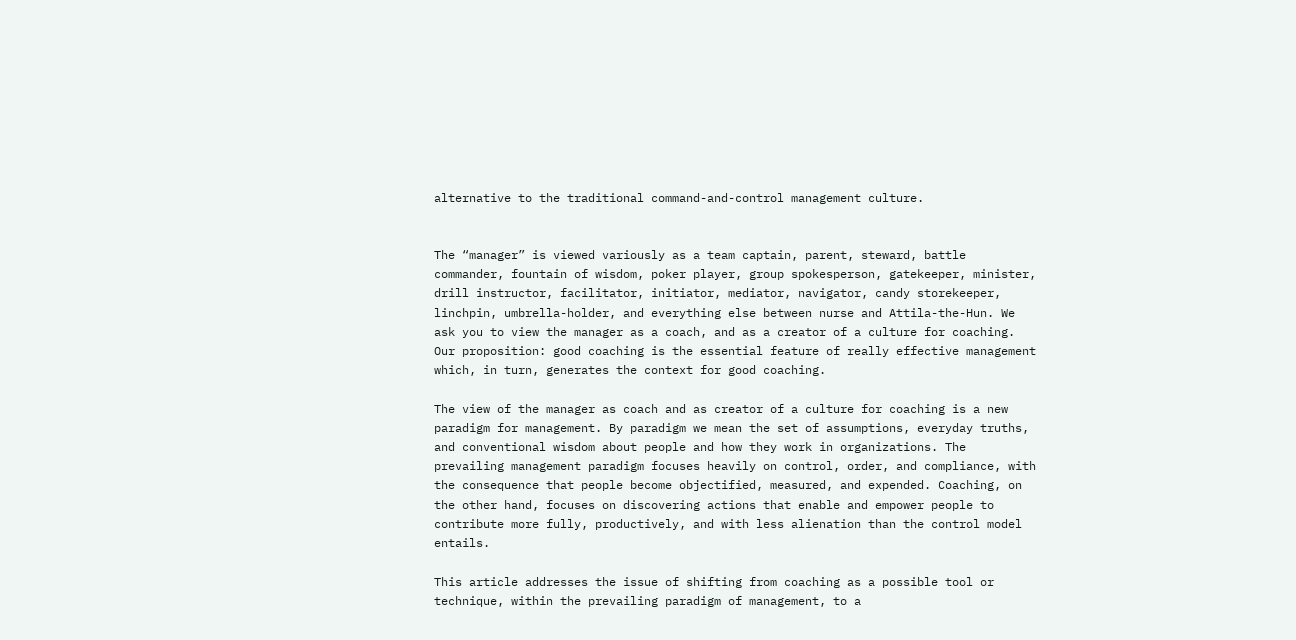alternative to the traditional command-and-control management culture.


The “manager” is viewed variously as a team captain, parent, steward, battle commander, fountain of wisdom, poker player, group spokesperson, gatekeeper, minister, drill instructor, facilitator, initiator, mediator, navigator, candy storekeeper, linchpin, umbrella-holder, and everything else between nurse and Attila-the-Hun. We ask you to view the manager as a coach, and as a creator of a culture for coaching. Our proposition: good coaching is the essential feature of really effective management which, in turn, generates the context for good coaching.

The view of the manager as coach and as creator of a culture for coaching is a new paradigm for management. By paradigm we mean the set of assumptions, everyday truths, and conventional wisdom about people and how they work in organizations. The prevailing management paradigm focuses heavily on control, order, and compliance, with the consequence that people become objectified, measured, and expended. Coaching, on the other hand, focuses on discovering actions that enable and empower people to contribute more fully, productively, and with less alienation than the control model entails.

This article addresses the issue of shifting from coaching as a possible tool or technique, within the prevailing paradigm of management, to a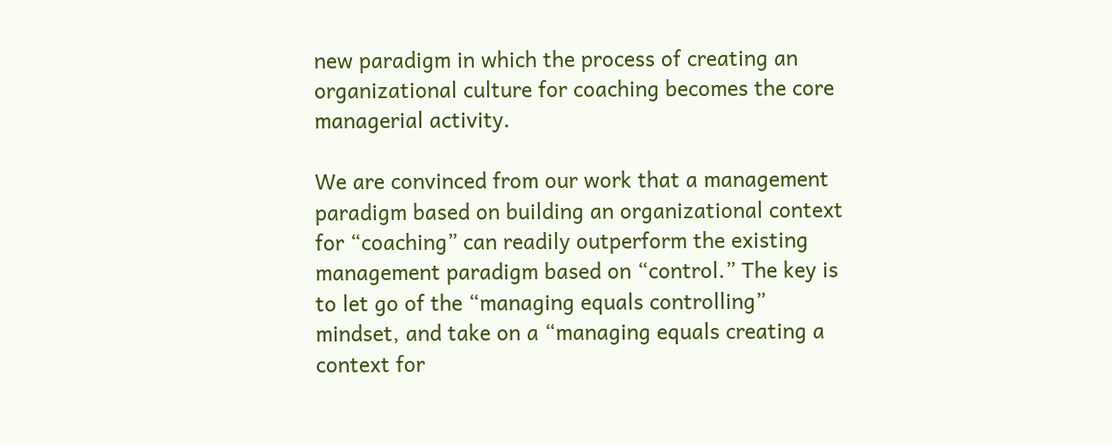new paradigm in which the process of creating an organizational culture for coaching becomes the core managerial activity.

We are convinced from our work that a management paradigm based on building an organizational context for “coaching” can readily outperform the existing management paradigm based on “control.” The key is to let go of the “managing equals controlling” mindset, and take on a “managing equals creating a context for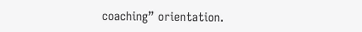coaching” orientation.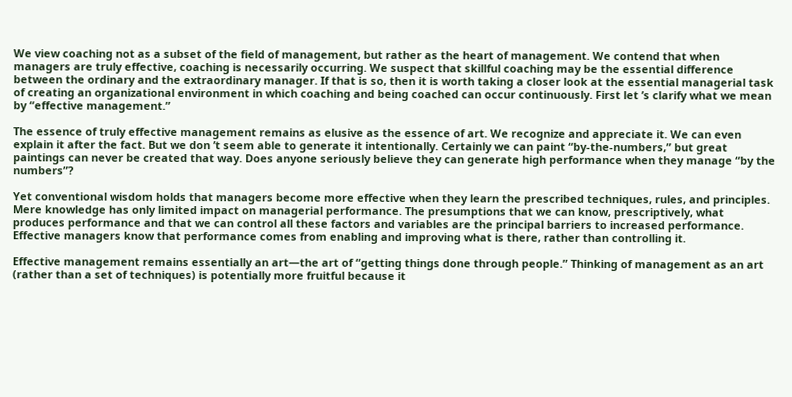We view coaching not as a subset of the field of management, but rather as the heart of management. We contend that when managers are truly effective, coaching is necessarily occurring. We suspect that skillful coaching may be the essential difference between the ordinary and the extraordinary manager. If that is so, then it is worth taking a closer look at the essential managerial task of creating an organizational environment in which coaching and being coached can occur continuously. First let ’s clarify what we mean by “effective management.”

The essence of truly effective management remains as elusive as the essence of art. We recognize and appreciate it. We can even explain it after the fact. But we don ’t seem able to generate it intentionally. Certainly we can paint “by-the-numbers,” but great paintings can never be created that way. Does anyone seriously believe they can generate high performance when they manage “by the numbers”?

Yet conventional wisdom holds that managers become more effective when they learn the prescribed techniques, rules, and principles. Mere knowledge has only limited impact on managerial performance. The presumptions that we can know, prescriptively, what produces performance and that we can control all these factors and variables are the principal barriers to increased performance. Effective managers know that performance comes from enabling and improving what is there, rather than controlling it.

Effective management remains essentially an art—the art of “getting things done through people.” Thinking of management as an art (rather than a set of techniques) is potentially more fruitful because it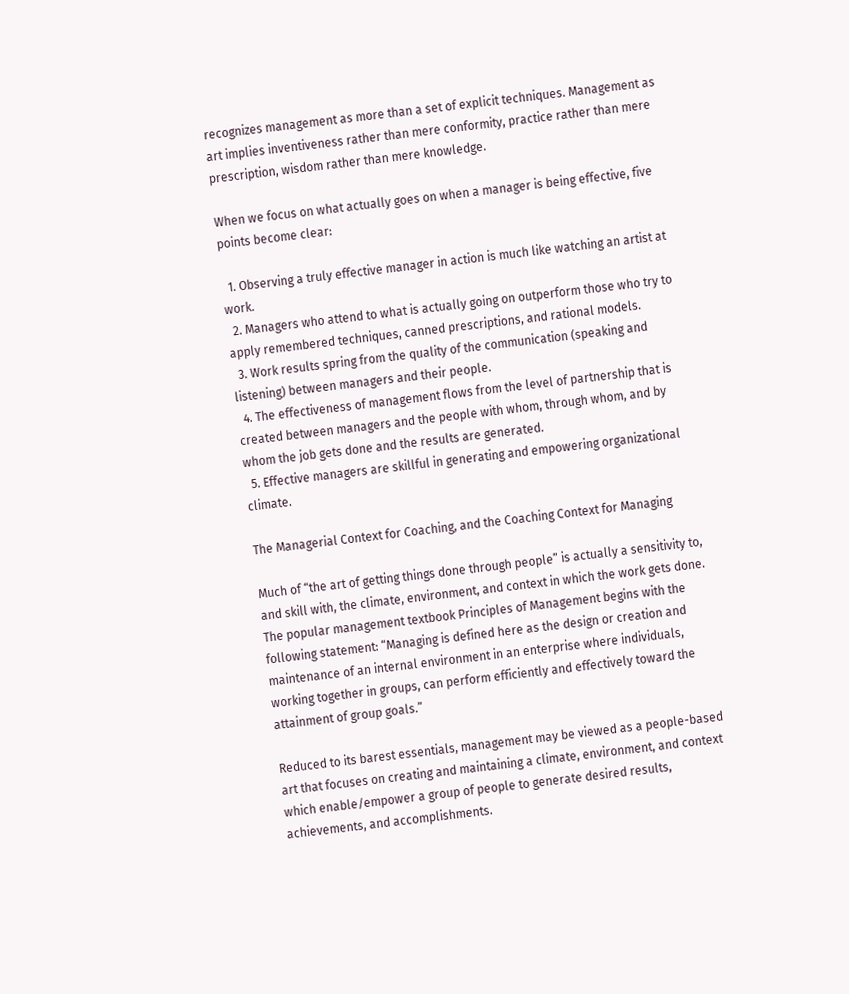recognizes management as more than a set of explicit techniques. Management as art implies inventiveness rather than mere conformity, practice rather than mere prescription, wisdom rather than mere knowledge.

When we focus on what actually goes on when a manager is being effective, five points become clear:

  1. Observing a truly effective manager in action is much like watching an artist at work.
  2. Managers who attend to what is actually going on outperform those who try to apply remembered techniques, canned prescriptions, and rational models.
  3. Work results spring from the quality of the communication (speaking and listening) between managers and their people.
  4. The effectiveness of management flows from the level of partnership that is created between managers and the people with whom, through whom, and by whom the job gets done and the results are generated.
  5. Effective managers are skillful in generating and empowering organizational climate.

The Managerial Context for Coaching, and the Coaching Context for Managing

Much of “the art of getting things done through people” is actually a sensitivity to, and skill with, the climate, environment, and context in which the work gets done. The popular management textbook Principles of Management begins with the following statement: “Managing is defined here as the design or creation and maintenance of an internal environment in an enterprise where individuals, working together in groups, can perform efficiently and effectively toward the attainment of group goals.”

Reduced to its barest essentials, management may be viewed as a people-based art that focuses on creating and maintaining a climate, environment, and context which enable/empower a group of people to generate desired results, achievements, and accomplishments.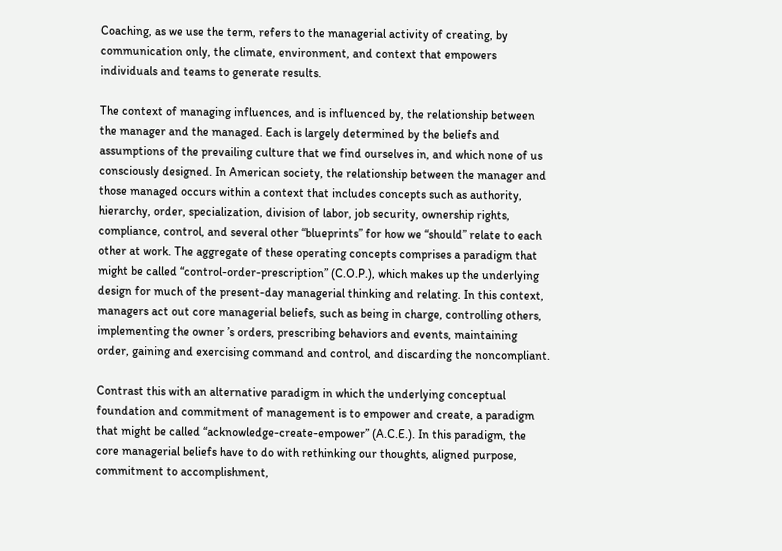Coaching, as we use the term, refers to the managerial activity of creating, by communication only, the climate, environment, and context that empowers individuals and teams to generate results.

The context of managing influences, and is influenced by, the relationship between the manager and the managed. Each is largely determined by the beliefs and assumptions of the prevailing culture that we find ourselves in, and which none of us consciously designed. In American society, the relationship between the manager and those managed occurs within a context that includes concepts such as authority, hierarchy, order, specialization, division of labor, job security, ownership rights, compliance, control, and several other “blueprints” for how we “should” relate to each other at work. The aggregate of these operating concepts comprises a paradigm that might be called “control-order-prescription” (C.O.P.), which makes up the underlying design for much of the present-day managerial thinking and relating. In this context, managers act out core managerial beliefs, such as being in charge, controlling others, implementing the owner ’s orders, prescribing behaviors and events, maintaining order, gaining and exercising command and control, and discarding the noncompliant.

Contrast this with an alternative paradigm in which the underlying conceptual foundation and commitment of management is to empower and create, a paradigm that might be called “acknowledge-create-empower” (A.C.E.). In this paradigm, the core managerial beliefs have to do with rethinking our thoughts, aligned purpose, commitment to accomplishment,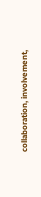collaboration, involvement,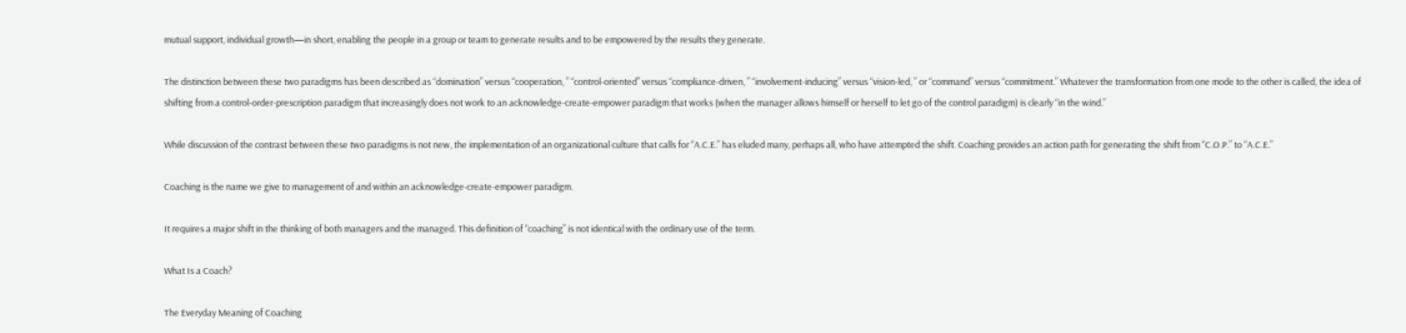mutual support, individual growth—in short, enabling the people in a group or team to generate results and to be empowered by the results they generate.

The distinction between these two paradigms has been described as “domination” versus “cooperation, ” “control-oriented” versus “compliance-driven, ” “involvement-inducing” versus “vision-led, ” or “command” versus “commitment.” Whatever the transformation from one mode to the other is called, the idea of shifting from a control-order-prescription paradigm that increasingly does not work to an acknowledge-create-empower paradigm that works (when the manager allows himself or herself to let go of the control paradigm) is clearly “in the wind.”

While discussion of the contrast between these two paradigms is not new, the implementation of an organizational culture that calls for “A.C.E.” has eluded many, perhaps all, who have attempted the shift. Coaching provides an action path for generating the shift from “C.O.P.” to “A.C.E.”

Coaching is the name we give to management of and within an acknowledge-create-empower paradigm.

It requires a major shift in the thinking of both managers and the managed. This definition of “coaching” is not identical with the ordinary use of the term.

What Is a Coach?

The Everyday Meaning of Coaching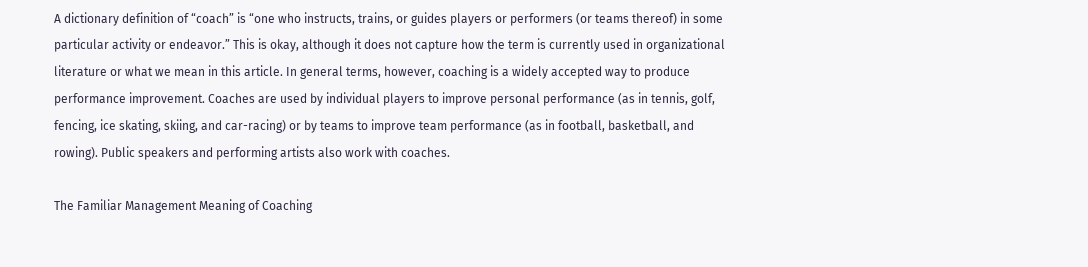A dictionary definition of “coach” is “one who instructs, trains, or guides players or performers (or teams thereof) in some particular activity or endeavor.” This is okay, although it does not capture how the term is currently used in organizational literature or what we mean in this article. In general terms, however, coaching is a widely accepted way to produce performance improvement. Coaches are used by individual players to improve personal performance (as in tennis, golf, fencing, ice skating, skiing, and car-racing) or by teams to improve team performance (as in football, basketball, and rowing). Public speakers and performing artists also work with coaches.

The Familiar Management Meaning of Coaching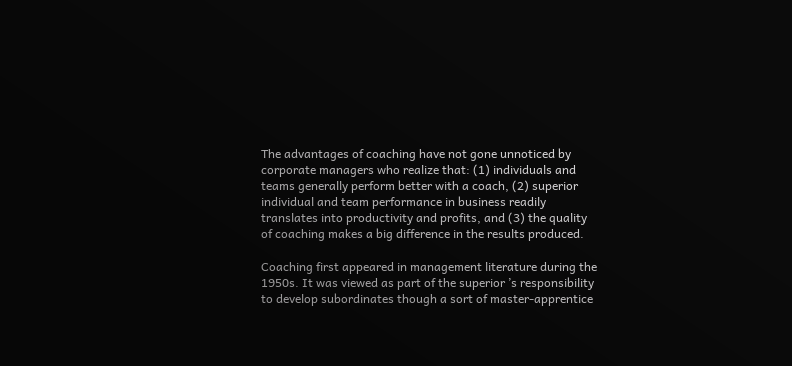The advantages of coaching have not gone unnoticed by corporate managers who realize that: (1) individuals and teams generally perform better with a coach, (2) superior individual and team performance in business readily translates into productivity and profits, and (3) the quality of coaching makes a big difference in the results produced.

Coaching first appeared in management literature during the 1950s. It was viewed as part of the superior ’s responsibility to develop subordinates though a sort of master-apprentice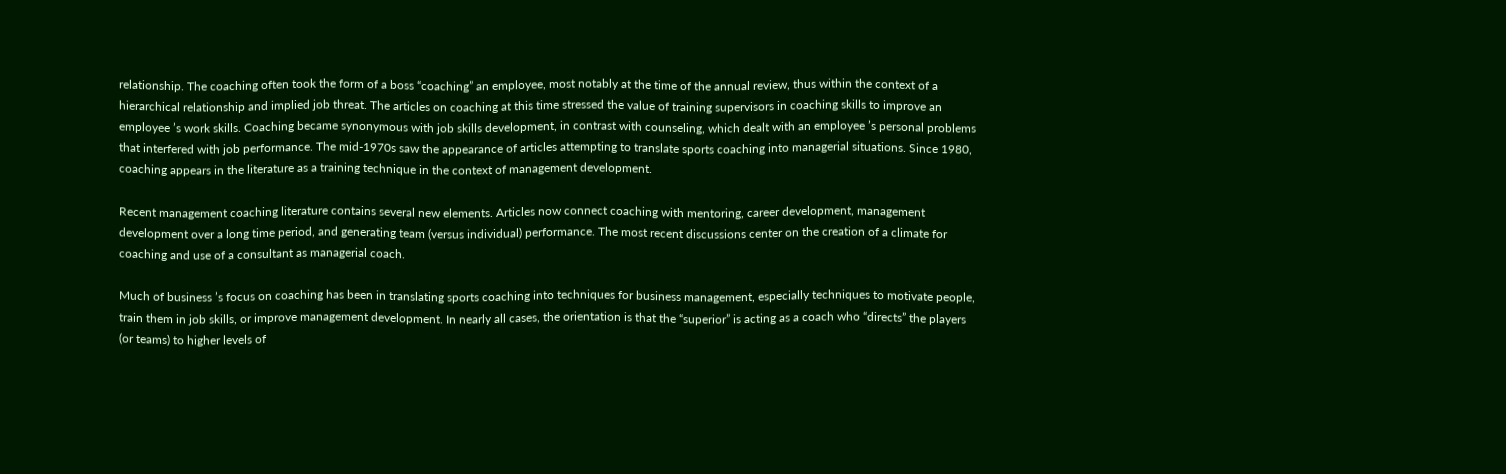relationship. The coaching often took the form of a boss “coaching” an employee, most notably at the time of the annual review, thus within the context of a hierarchical relationship and implied job threat. The articles on coaching at this time stressed the value of training supervisors in coaching skills to improve an employee ’s work skills. Coaching became synonymous with job skills development, in contrast with counseling, which dealt with an employee ’s personal problems that interfered with job performance. The mid-1970s saw the appearance of articles attempting to translate sports coaching into managerial situations. Since 1980, coaching appears in the literature as a training technique in the context of management development.

Recent management coaching literature contains several new elements. Articles now connect coaching with mentoring, career development, management development over a long time period, and generating team (versus individual) performance. The most recent discussions center on the creation of a climate for coaching and use of a consultant as managerial coach.

Much of business ’s focus on coaching has been in translating sports coaching into techniques for business management, especially techniques to motivate people, train them in job skills, or improve management development. In nearly all cases, the orientation is that the “superior” is acting as a coach who “directs” the players (or teams) to higher levels of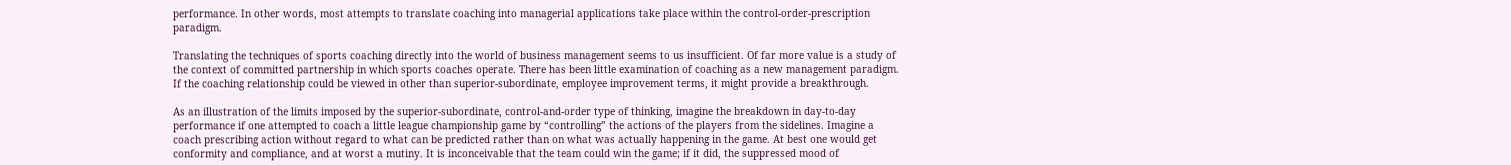performance. In other words, most attempts to translate coaching into managerial applications take place within the control-order-prescription paradigm.

Translating the techniques of sports coaching directly into the world of business management seems to us insufficient. Of far more value is a study of the context of committed partnership in which sports coaches operate. There has been little examination of coaching as a new management paradigm. If the coaching relationship could be viewed in other than superior-subordinate, employee improvement terms, it might provide a breakthrough.

As an illustration of the limits imposed by the superior-subordinate, control-and-order type of thinking, imagine the breakdown in day-to-day performance if one attempted to coach a little league championship game by “controlling” the actions of the players from the sidelines. Imagine a coach prescribing action without regard to what can be predicted rather than on what was actually happening in the game. At best one would get conformity and compliance, and at worst a mutiny. It is inconceivable that the team could win the game; if it did, the suppressed mood of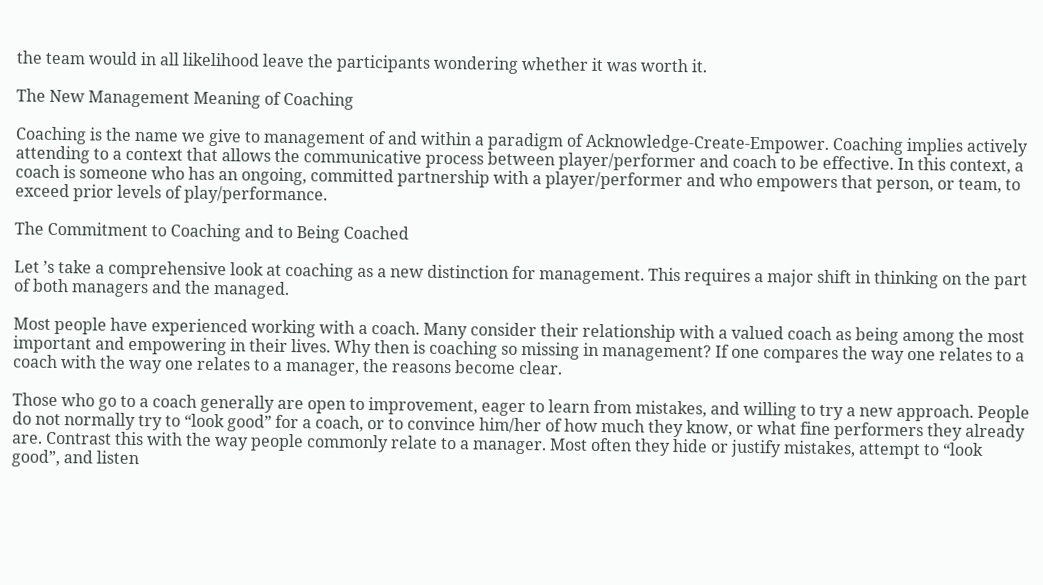the team would in all likelihood leave the participants wondering whether it was worth it.

The New Management Meaning of Coaching

Coaching is the name we give to management of and within a paradigm of Acknowledge-Create-Empower. Coaching implies actively attending to a context that allows the communicative process between player/performer and coach to be effective. In this context, a coach is someone who has an ongoing, committed partnership with a player/performer and who empowers that person, or team, to exceed prior levels of play/performance.

The Commitment to Coaching and to Being Coached

Let ’s take a comprehensive look at coaching as a new distinction for management. This requires a major shift in thinking on the part of both managers and the managed.

Most people have experienced working with a coach. Many consider their relationship with a valued coach as being among the most important and empowering in their lives. Why then is coaching so missing in management? If one compares the way one relates to a coach with the way one relates to a manager, the reasons become clear.

Those who go to a coach generally are open to improvement, eager to learn from mistakes, and willing to try a new approach. People do not normally try to “look good” for a coach, or to convince him/her of how much they know, or what fine performers they already are. Contrast this with the way people commonly relate to a manager. Most often they hide or justify mistakes, attempt to “look good”, and listen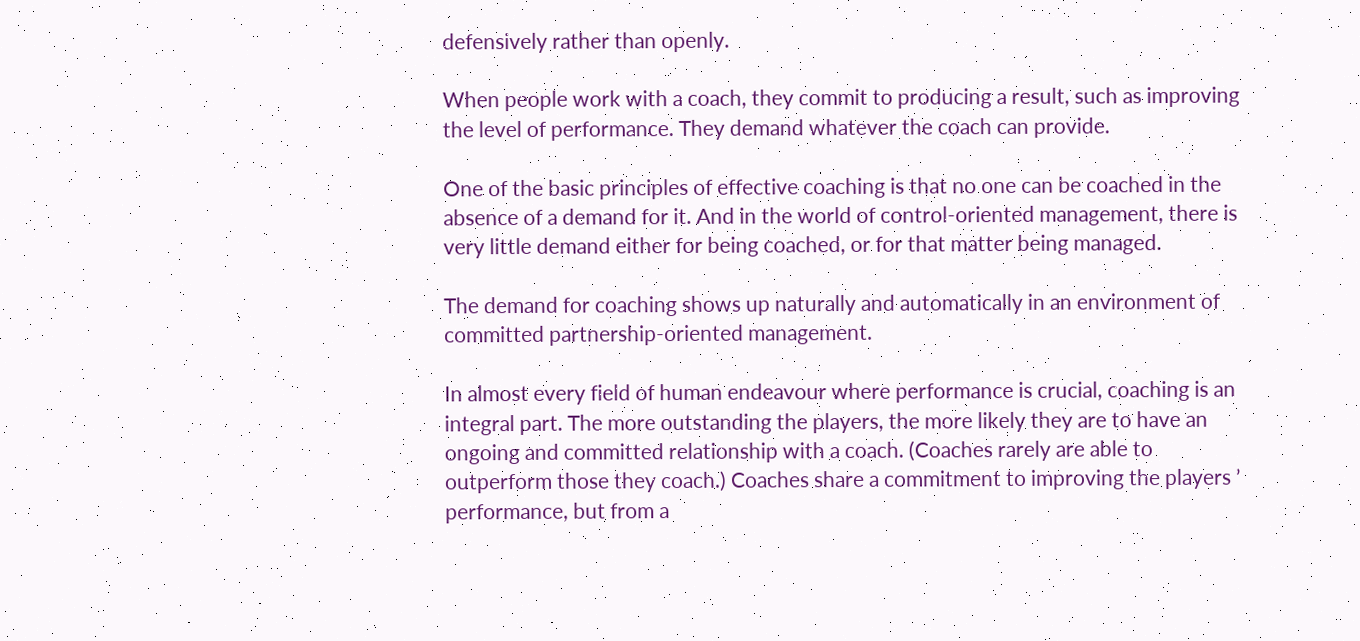defensively rather than openly.

When people work with a coach, they commit to producing a result, such as improving the level of performance. They demand whatever the coach can provide.

One of the basic principles of effective coaching is that no one can be coached in the absence of a demand for it. And in the world of control-oriented management, there is very little demand either for being coached, or for that matter being managed.

The demand for coaching shows up naturally and automatically in an environment of committed partnership-oriented management.

In almost every field of human endeavour where performance is crucial, coaching is an integral part. The more outstanding the players, the more likely they are to have an ongoing and committed relationship with a coach. (Coaches rarely are able to outperform those they coach.) Coaches share a commitment to improving the players ’ performance, but from a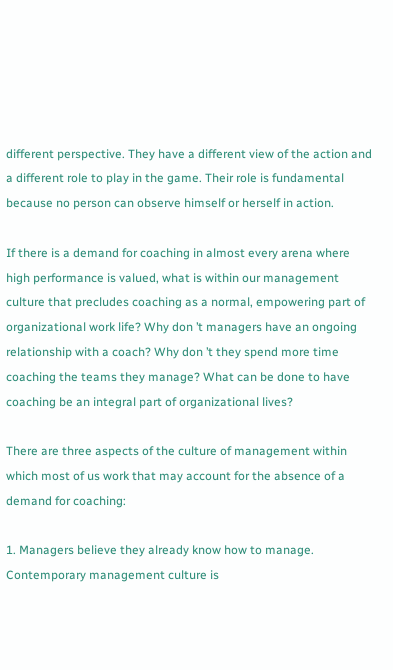different perspective. They have a different view of the action and a different role to play in the game. Their role is fundamental because no person can observe himself or herself in action.

If there is a demand for coaching in almost every arena where high performance is valued, what is within our management culture that precludes coaching as a normal, empowering part of organizational work life? Why don ’t managers have an ongoing relationship with a coach? Why don ’t they spend more time coaching the teams they manage? What can be done to have coaching be an integral part of organizational lives?

There are three aspects of the culture of management within which most of us work that may account for the absence of a demand for coaching:

1. Managers believe they already know how to manage. Contemporary management culture is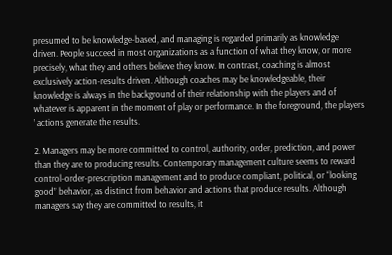presumed to be knowledge-based, and managing is regarded primarily as knowledge driven. People succeed in most organizations as a function of what they know, or more precisely, what they and others believe they know. In contrast, coaching is almost exclusively action-results driven. Although coaches may be knowledgeable, their knowledge is always in the background of their relationship with the players and of whatever is apparent in the moment of play or performance. In the foreground, the players ’ actions generate the results.

2. Managers may be more committed to control, authority, order, prediction, and power than they are to producing results. Contemporary management culture seems to reward control-order-prescription management and to produce compliant, political, or “looking good” behavior, as distinct from behavior and actions that produce results. Although managers say they are committed to results, it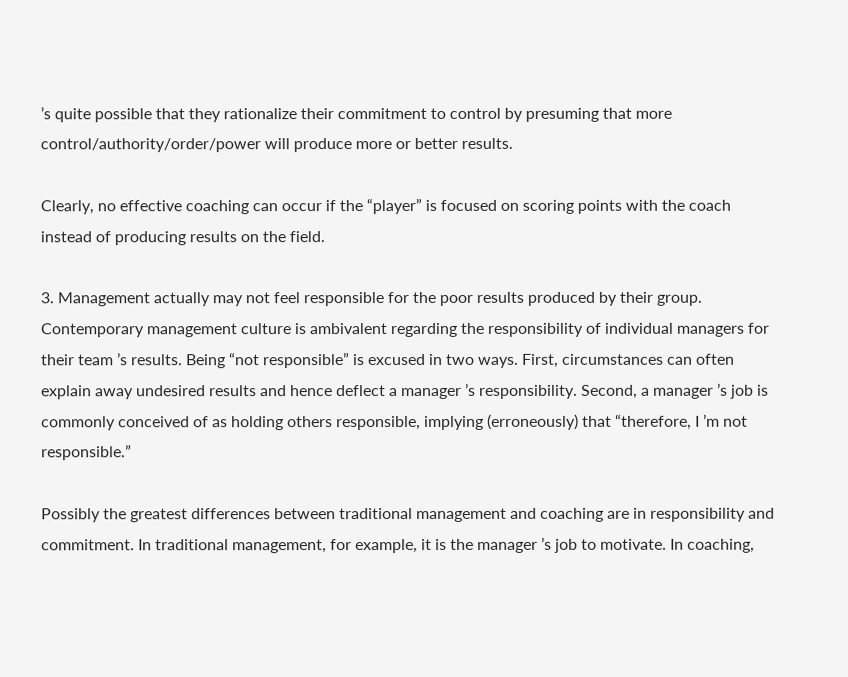’s quite possible that they rationalize their commitment to control by presuming that more control/authority/order/power will produce more or better results.

Clearly, no effective coaching can occur if the “player” is focused on scoring points with the coach instead of producing results on the field.

3. Management actually may not feel responsible for the poor results produced by their group. Contemporary management culture is ambivalent regarding the responsibility of individual managers for their team ’s results. Being “not responsible” is excused in two ways. First, circumstances can often explain away undesired results and hence deflect a manager ’s responsibility. Second, a manager ’s job is commonly conceived of as holding others responsible, implying (erroneously) that “therefore, I ’m not responsible.”

Possibly the greatest differences between traditional management and coaching are in responsibility and commitment. In traditional management, for example, it is the manager ’s job to motivate. In coaching,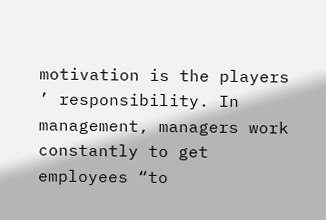motivation is the players ’ responsibility. In management, managers work constantly to get employees “to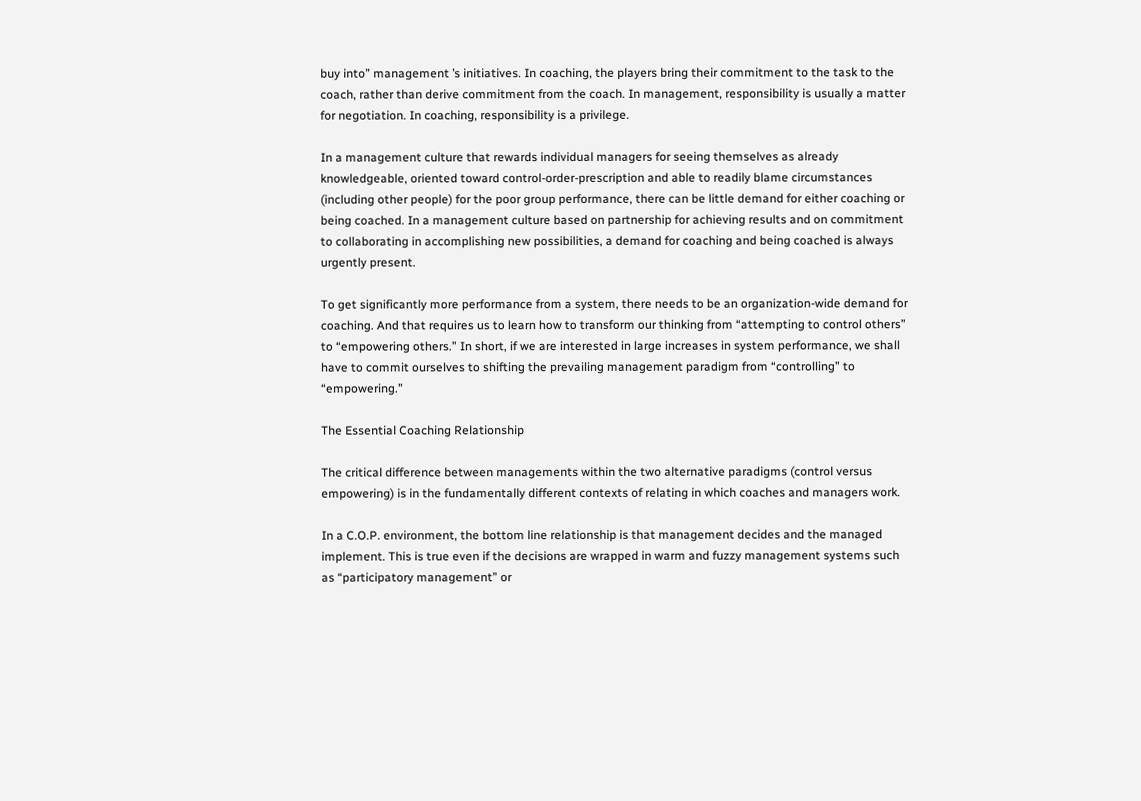buy into” management ’s initiatives. In coaching, the players bring their commitment to the task to the coach, rather than derive commitment from the coach. In management, responsibility is usually a matter for negotiation. In coaching, responsibility is a privilege.

In a management culture that rewards individual managers for seeing themselves as already knowledgeable, oriented toward control-order-prescription and able to readily blame circumstances (including other people) for the poor group performance, there can be little demand for either coaching or being coached. In a management culture based on partnership for achieving results and on commitment to collaborating in accomplishing new possibilities, a demand for coaching and being coached is always urgently present.

To get significantly more performance from a system, there needs to be an organization-wide demand for coaching. And that requires us to learn how to transform our thinking from “attempting to control others” to “empowering others.” In short, if we are interested in large increases in system performance, we shall have to commit ourselves to shifting the prevailing management paradigm from “controlling” to “empowering.”

The Essential Coaching Relationship

The critical difference between managements within the two alternative paradigms (control versus empowering) is in the fundamentally different contexts of relating in which coaches and managers work.

In a C.O.P. environment, the bottom line relationship is that management decides and the managed implement. This is true even if the decisions are wrapped in warm and fuzzy management systems such as “participatory management” or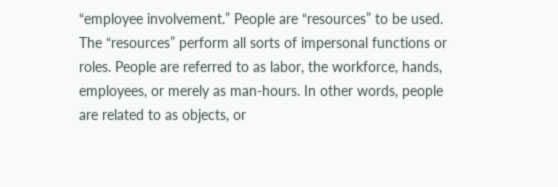“employee involvement.” People are “resources” to be used. The “resources” perform all sorts of impersonal functions or roles. People are referred to as labor, the workforce, hands, employees, or merely as man-hours. In other words, people are related to as objects, or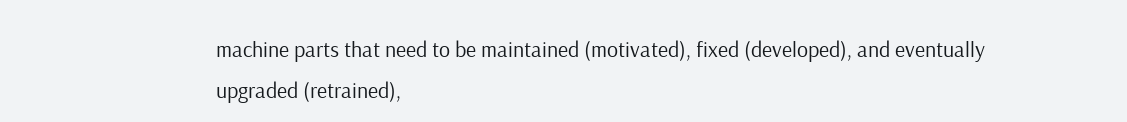machine parts that need to be maintained (motivated), fixed (developed), and eventually upgraded (retrained),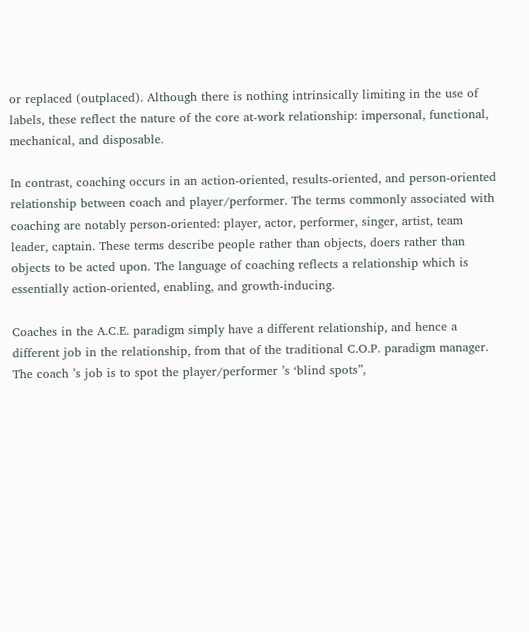or replaced (outplaced). Although there is nothing intrinsically limiting in the use of labels, these reflect the nature of the core at-work relationship: impersonal, functional, mechanical, and disposable.

In contrast, coaching occurs in an action-oriented, results-oriented, and person-oriented relationship between coach and player/performer. The terms commonly associated with coaching are notably person-oriented: player, actor, performer, singer, artist, team leader, captain. These terms describe people rather than objects, doers rather than objects to be acted upon. The language of coaching reflects a relationship which is essentially action-oriented, enabling, and growth-inducing.

Coaches in the A.C.E. paradigm simply have a different relationship, and hence a different job in the relationship, from that of the traditional C.O.P. paradigm manager. The coach ’s job is to spot the player/performer ’s ‘blind spots”,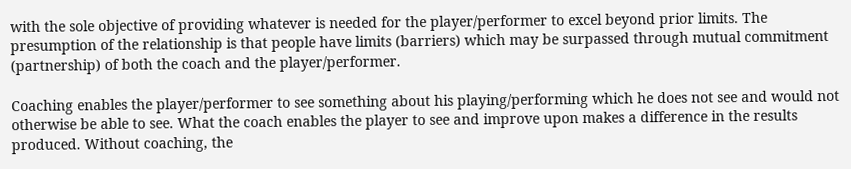with the sole objective of providing whatever is needed for the player/performer to excel beyond prior limits. The presumption of the relationship is that people have limits (barriers) which may be surpassed through mutual commitment (partnership) of both the coach and the player/performer.

Coaching enables the player/performer to see something about his playing/performing which he does not see and would not otherwise be able to see. What the coach enables the player to see and improve upon makes a difference in the results produced. Without coaching, the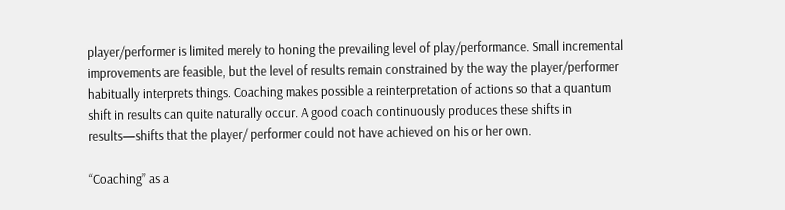player/performer is limited merely to honing the prevailing level of play/performance. Small incremental improvements are feasible, but the level of results remain constrained by the way the player/performer habitually interprets things. Coaching makes possible a reinterpretation of actions so that a quantum shift in results can quite naturally occur. A good coach continuously produces these shifts in results—shifts that the player/ performer could not have achieved on his or her own.

“Coaching” as a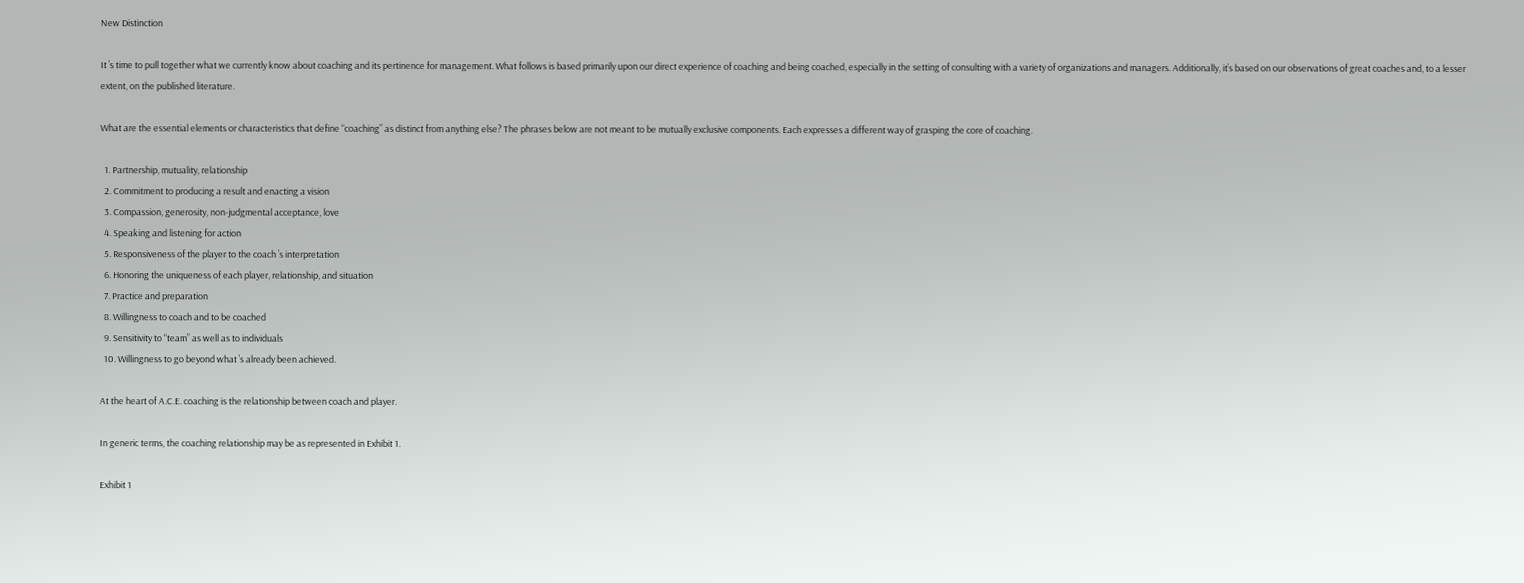New Distinction

It ’s time to pull together what we currently know about coaching and its pertinence for management. What follows is based primarily upon our direct experience of coaching and being coached, especially in the setting of consulting with a variety of organizations and managers. Additionally, it’s based on our observations of great coaches and, to a lesser extent, on the published literature.

What are the essential elements or characteristics that define “coaching” as distinct from anything else? The phrases below are not meant to be mutually exclusive components. Each expresses a different way of grasping the core of coaching.

  1. Partnership, mutuality, relationship
  2. Commitment to producing a result and enacting a vision
  3. Compassion, generosity, non-judgmental acceptance, love
  4. Speaking and listening for action
  5. Responsiveness of the player to the coach ’s interpretation
  6. Honoring the uniqueness of each player, relationship, and situation
  7. Practice and preparation
  8. Willingness to coach and to be coached
  9. Sensitivity to “team” as well as to individuals
  10. Willingness to go beyond what ’s already been achieved.

At the heart of A.C.E. coaching is the relationship between coach and player.

In generic terms, the coaching relationship may be as represented in Exhibit 1.

Exhibit 1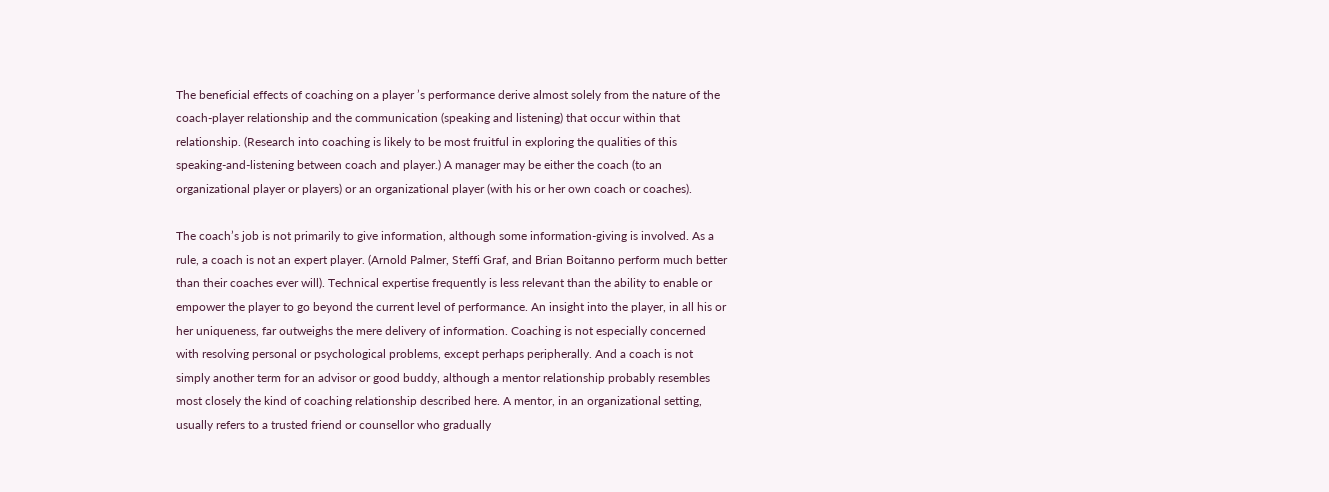The beneficial effects of coaching on a player ’s performance derive almost solely from the nature of the coach-player relationship and the communication (speaking and listening) that occur within that relationship. (Research into coaching is likely to be most fruitful in exploring the qualities of this speaking-and-listening between coach and player.) A manager may be either the coach (to an organizational player or players) or an organizational player (with his or her own coach or coaches).

The coach’s job is not primarily to give information, although some information-giving is involved. As a rule, a coach is not an expert player. (Arnold Palmer, Steffi Graf, and Brian Boitanno perform much better than their coaches ever will). Technical expertise frequently is less relevant than the ability to enable or empower the player to go beyond the current level of performance. An insight into the player, in all his or her uniqueness, far outweighs the mere delivery of information. Coaching is not especially concerned with resolving personal or psychological problems, except perhaps peripherally. And a coach is not simply another term for an advisor or good buddy, although a mentor relationship probably resembles most closely the kind of coaching relationship described here. A mentor, in an organizational setting, usually refers to a trusted friend or counsellor who gradually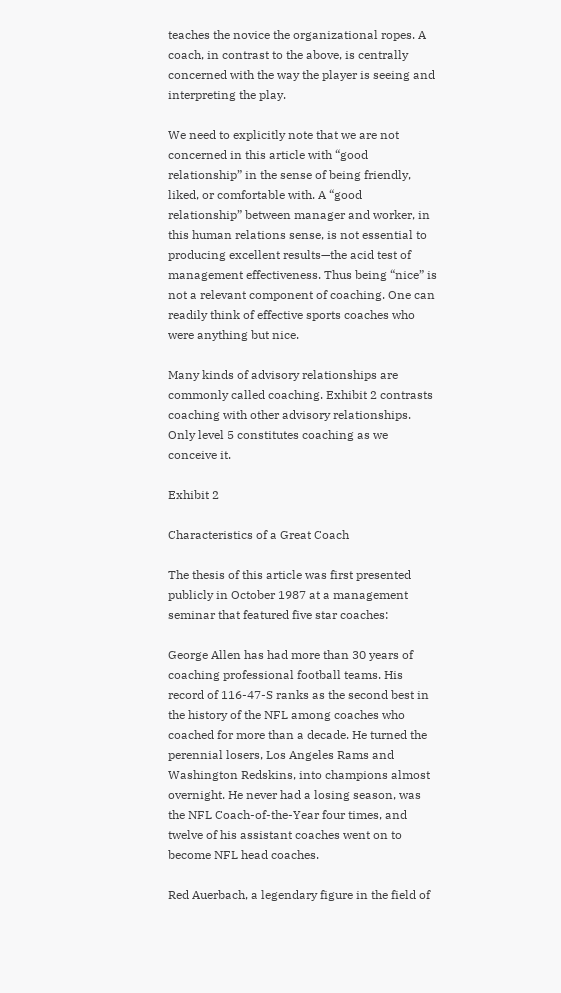teaches the novice the organizational ropes. A coach, in contrast to the above, is centrally concerned with the way the player is seeing and interpreting the play.

We need to explicitly note that we are not concerned in this article with “good relationship” in the sense of being friendly, liked, or comfortable with. A “good relationship” between manager and worker, in this human relations sense, is not essential to producing excellent results—the acid test of management effectiveness. Thus being “nice” is not a relevant component of coaching. One can readily think of effective sports coaches who were anything but nice.

Many kinds of advisory relationships are commonly called coaching. Exhibit 2 contrasts coaching with other advisory relationships. Only level 5 constitutes coaching as we conceive it.

Exhibit 2

Characteristics of a Great Coach

The thesis of this article was first presented publicly in October 1987 at a management seminar that featured five star coaches:

George Allen has had more than 30 years of coaching professional football teams. His record of 116-47-S ranks as the second best in the history of the NFL among coaches who coached for more than a decade. He turned the perennial losers, Los Angeles Rams and Washington Redskins, into champions almost overnight. He never had a losing season, was the NFL Coach-of-the-Year four times, and twelve of his assistant coaches went on to become NFL head coaches.

Red Auerbach, a legendary figure in the field of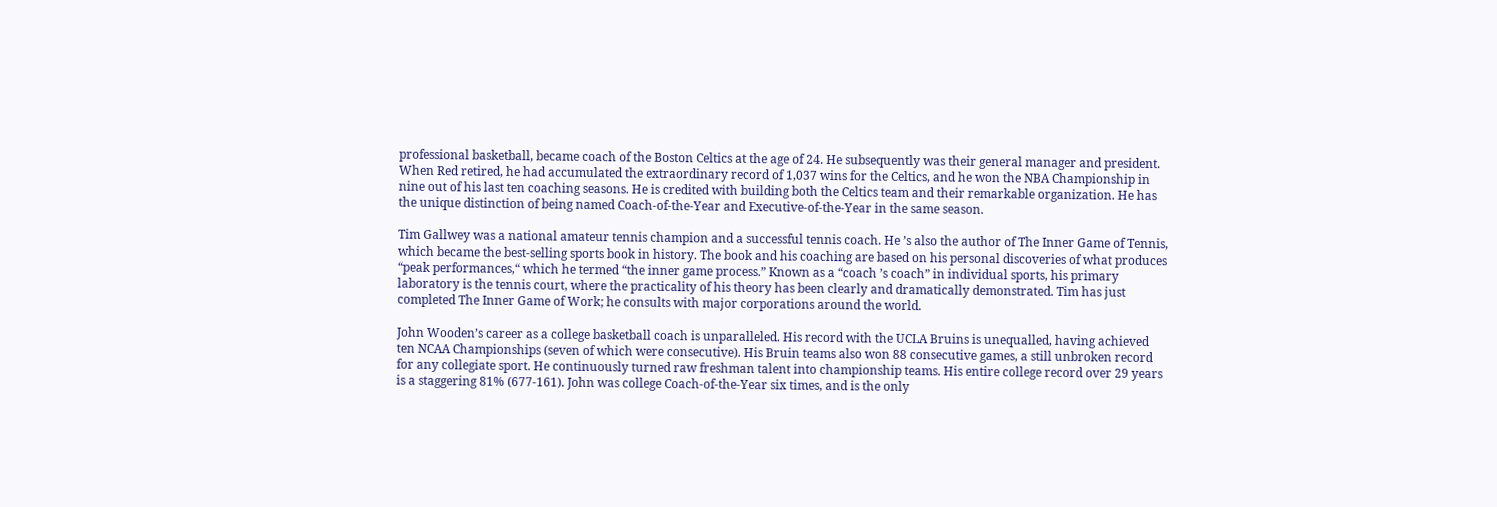professional basketball, became coach of the Boston Celtics at the age of 24. He subsequently was their general manager and president. When Red retired, he had accumulated the extraordinary record of 1,037 wins for the Celtics, and he won the NBA Championship in nine out of his last ten coaching seasons. He is credited with building both the Celtics team and their remarkable organization. He has the unique distinction of being named Coach-of-the-Year and Executive-of-the-Year in the same season.

Tim Gallwey was a national amateur tennis champion and a successful tennis coach. He ’s also the author of The Inner Game of Tennis, which became the best-selling sports book in history. The book and his coaching are based on his personal discoveries of what produces “peak performances,“ which he termed “the inner game process.” Known as a “coach ’s coach” in individual sports, his primary laboratory is the tennis court, where the practicality of his theory has been clearly and dramatically demonstrated. Tim has just completed The Inner Game of Work; he consults with major corporations around the world.

John Wooden’s career as a college basketball coach is unparalleled. His record with the UCLA Bruins is unequalled, having achieved ten NCAA Championships (seven of which were consecutive). His Bruin teams also won 88 consecutive games, a still unbroken record for any collegiate sport. He continuously turned raw freshman talent into championship teams. His entire college record over 29 years is a staggering 81% (677-161). John was college Coach-of-the-Year six times, and is the only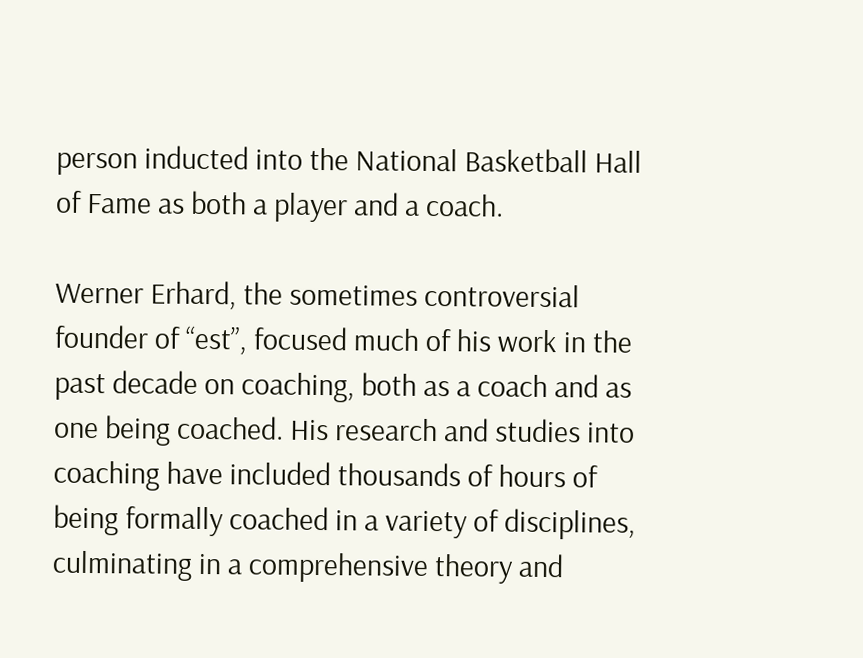person inducted into the National Basketball Hall of Fame as both a player and a coach.

Werner Erhard, the sometimes controversial founder of “est”, focused much of his work in the past decade on coaching, both as a coach and as one being coached. His research and studies into coaching have included thousands of hours of being formally coached in a variety of disciplines, culminating in a comprehensive theory and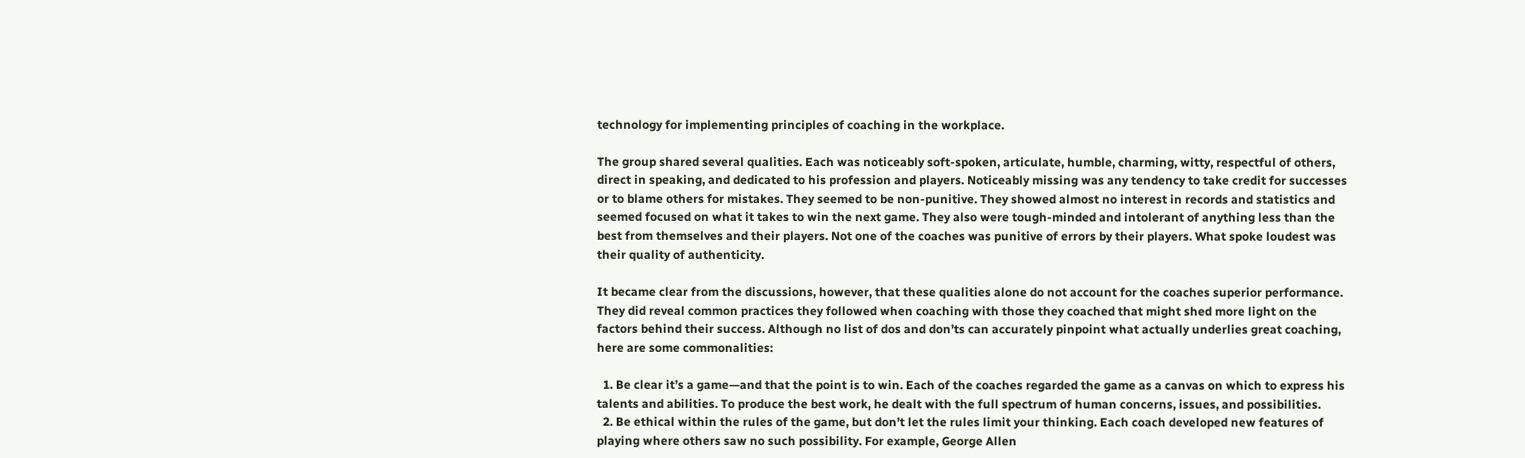technology for implementing principles of coaching in the workplace.

The group shared several qualities. Each was noticeably soft-spoken, articulate, humble, charming, witty, respectful of others, direct in speaking, and dedicated to his profession and players. Noticeably missing was any tendency to take credit for successes or to blame others for mistakes. They seemed to be non-punitive. They showed almost no interest in records and statistics and seemed focused on what it takes to win the next game. They also were tough-minded and intolerant of anything less than the best from themselves and their players. Not one of the coaches was punitive of errors by their players. What spoke loudest was their quality of authenticity.

It became clear from the discussions, however, that these qualities alone do not account for the coaches superior performance. They did reveal common practices they followed when coaching with those they coached that might shed more light on the factors behind their success. Although no list of dos and don’ts can accurately pinpoint what actually underlies great coaching, here are some commonalities:

  1. Be clear it’s a game—and that the point is to win. Each of the coaches regarded the game as a canvas on which to express his talents and abilities. To produce the best work, he dealt with the full spectrum of human concerns, issues, and possibilities.
  2. Be ethical within the rules of the game, but don’t let the rules limit your thinking. Each coach developed new features of playing where others saw no such possibility. For example, George Allen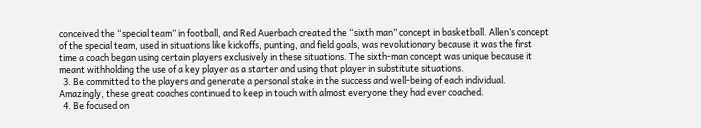conceived the “special team” in football, and Red Auerbach created the “sixth man” concept in basketball. Allen’s concept of the special team, used in situations like kickoffs, punting, and field goals, was revolutionary because it was the first time a coach began using certain players exclusively in these situations. The sixth-man concept was unique because it meant withholding the use of a key player as a starter and using that player in substitute situations.
  3. Be committed to the players and generate a personal stake in the success and well-being of each individual. Amazingly, these great coaches continued to keep in touch with almost everyone they had ever coached.
  4. Be focused on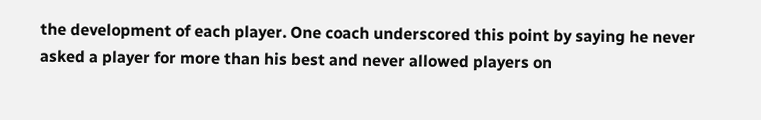the development of each player. One coach underscored this point by saying he never asked a player for more than his best and never allowed players on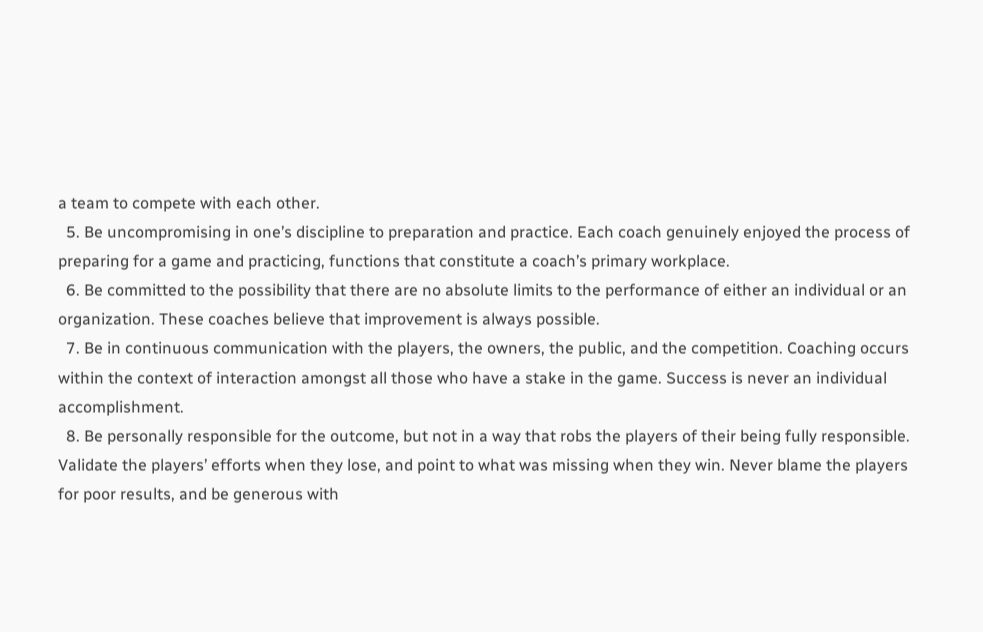a team to compete with each other.
  5. Be uncompromising in one’s discipline to preparation and practice. Each coach genuinely enjoyed the process of preparing for a game and practicing, functions that constitute a coach’s primary workplace.
  6. Be committed to the possibility that there are no absolute limits to the performance of either an individual or an organization. These coaches believe that improvement is always possible.
  7. Be in continuous communication with the players, the owners, the public, and the competition. Coaching occurs within the context of interaction amongst all those who have a stake in the game. Success is never an individual accomplishment.
  8. Be personally responsible for the outcome, but not in a way that robs the players of their being fully responsible. Validate the players’ efforts when they lose, and point to what was missing when they win. Never blame the players for poor results, and be generous with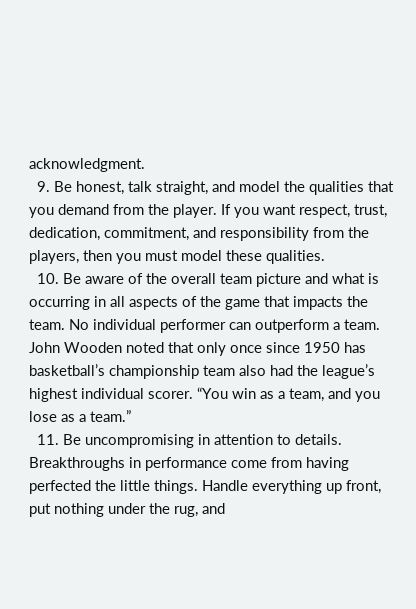acknowledgment.
  9. Be honest, talk straight, and model the qualities that you demand from the player. If you want respect, trust, dedication, commitment, and responsibility from the players, then you must model these qualities.
  10. Be aware of the overall team picture and what is occurring in all aspects of the game that impacts the team. No individual performer can outperform a team. John Wooden noted that only once since 1950 has basketball’s championship team also had the league’s highest individual scorer. “You win as a team, and you lose as a team.”
  11. Be uncompromising in attention to details. Breakthroughs in performance come from having perfected the little things. Handle everything up front, put nothing under the rug, and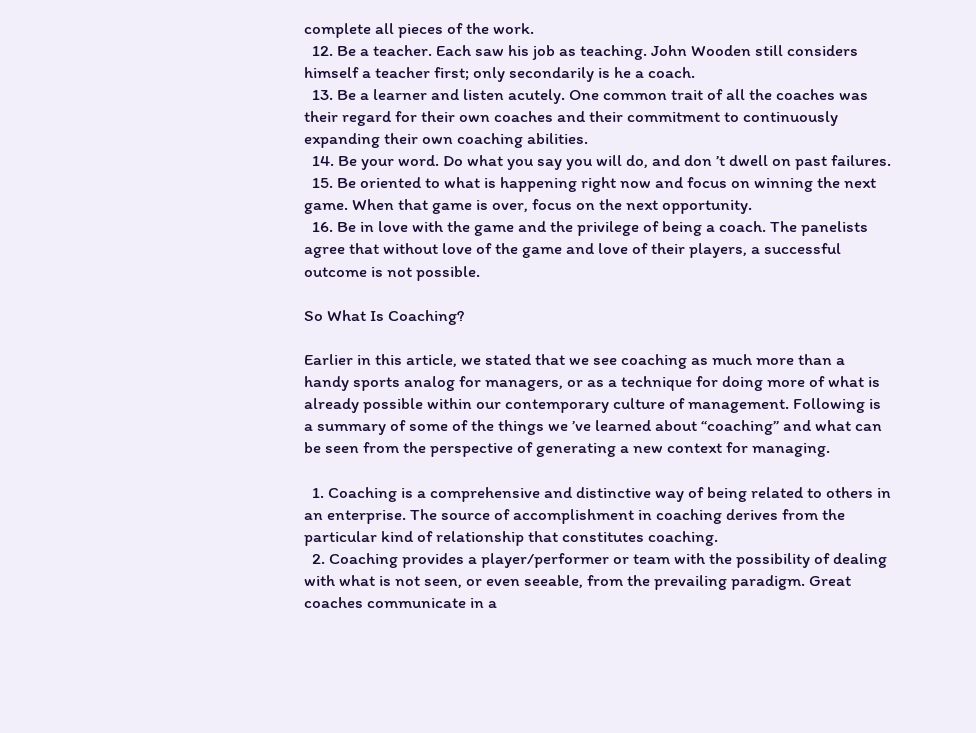complete all pieces of the work.
  12. Be a teacher. Each saw his job as teaching. John Wooden still considers himself a teacher first; only secondarily is he a coach.
  13. Be a learner and listen acutely. One common trait of all the coaches was their regard for their own coaches and their commitment to continuously expanding their own coaching abilities.
  14. Be your word. Do what you say you will do, and don ’t dwell on past failures.
  15. Be oriented to what is happening right now and focus on winning the next game. When that game is over, focus on the next opportunity.
  16. Be in love with the game and the privilege of being a coach. The panelists agree that without love of the game and love of their players, a successful outcome is not possible.

So What Is Coaching?

Earlier in this article, we stated that we see coaching as much more than a handy sports analog for managers, or as a technique for doing more of what is already possible within our contemporary culture of management. Following is a summary of some of the things we ’ve learned about “coaching” and what can be seen from the perspective of generating a new context for managing.

  1. Coaching is a comprehensive and distinctive way of being related to others in an enterprise. The source of accomplishment in coaching derives from the particular kind of relationship that constitutes coaching.
  2. Coaching provides a player/performer or team with the possibility of dealing with what is not seen, or even seeable, from the prevailing paradigm. Great coaches communicate in a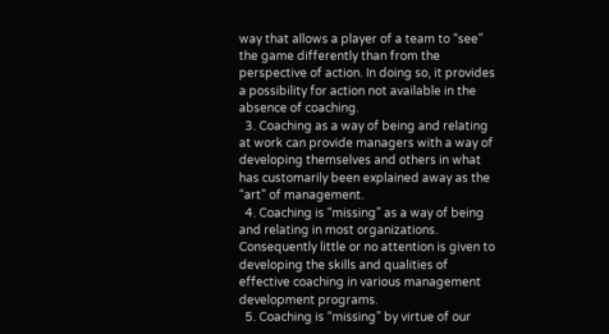way that allows a player of a team to “see” the game differently than from the perspective of action. In doing so, it provides a possibility for action not available in the absence of coaching.
  3. Coaching as a way of being and relating at work can provide managers with a way of developing themselves and others in what has customarily been explained away as the “art” of management.
  4. Coaching is “missing” as a way of being and relating in most organizations. Consequently little or no attention is given to developing the skills and qualities of effective coaching in various management development programs.
  5. Coaching is “missing” by virtue of our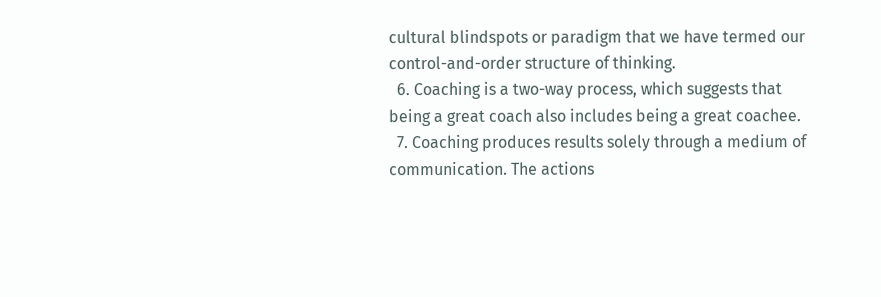cultural blindspots or paradigm that we have termed our control-and-order structure of thinking.
  6. Coaching is a two-way process, which suggests that being a great coach also includes being a great coachee.
  7. Coaching produces results solely through a medium of communication. The actions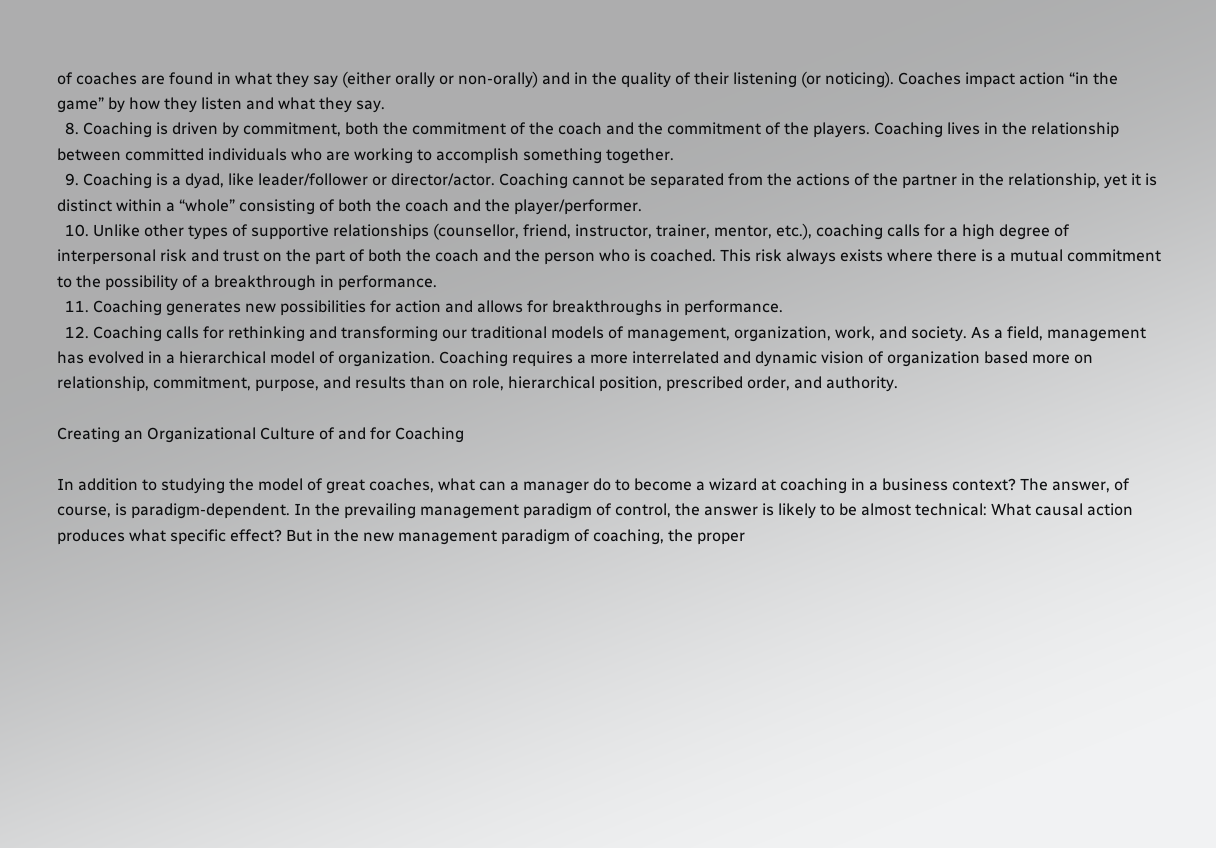of coaches are found in what they say (either orally or non-orally) and in the quality of their listening (or noticing). Coaches impact action “in the game” by how they listen and what they say.
  8. Coaching is driven by commitment, both the commitment of the coach and the commitment of the players. Coaching lives in the relationship between committed individuals who are working to accomplish something together.
  9. Coaching is a dyad, like leader/follower or director/actor. Coaching cannot be separated from the actions of the partner in the relationship, yet it is distinct within a “whole” consisting of both the coach and the player/performer.
  10. Unlike other types of supportive relationships (counsellor, friend, instructor, trainer, mentor, etc.), coaching calls for a high degree of interpersonal risk and trust on the part of both the coach and the person who is coached. This risk always exists where there is a mutual commitment to the possibility of a breakthrough in performance.
  11. Coaching generates new possibilities for action and allows for breakthroughs in performance.
  12. Coaching calls for rethinking and transforming our traditional models of management, organization, work, and society. As a field, management has evolved in a hierarchical model of organization. Coaching requires a more interrelated and dynamic vision of organization based more on relationship, commitment, purpose, and results than on role, hierarchical position, prescribed order, and authority.

Creating an Organizational Culture of and for Coaching

In addition to studying the model of great coaches, what can a manager do to become a wizard at coaching in a business context? The answer, of course, is paradigm-dependent. In the prevailing management paradigm of control, the answer is likely to be almost technical: What causal action produces what specific effect? But in the new management paradigm of coaching, the proper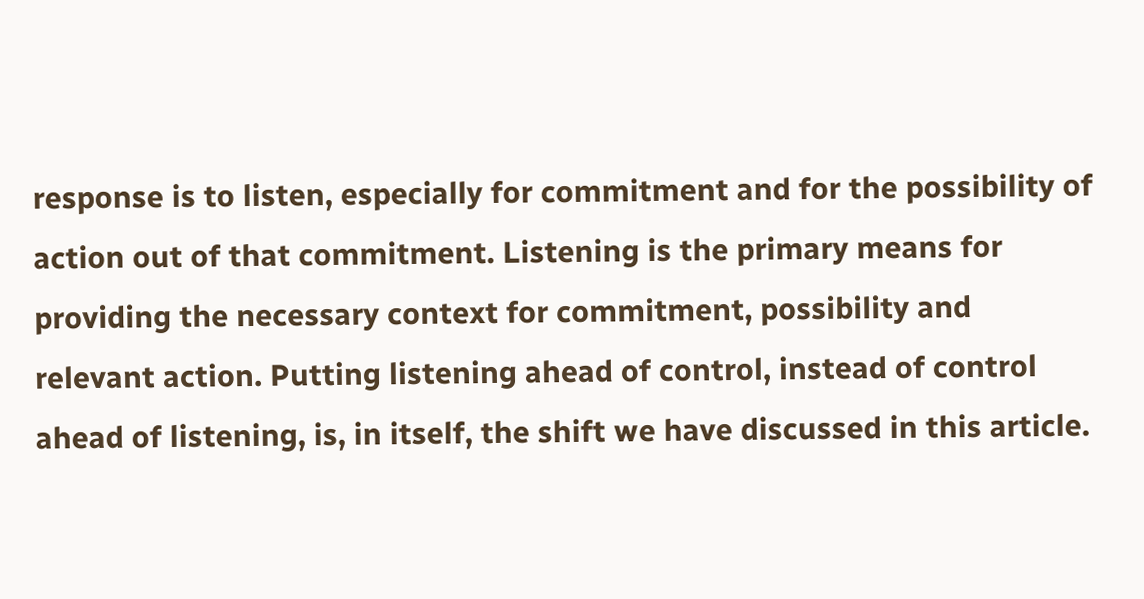response is to listen, especially for commitment and for the possibility of action out of that commitment. Listening is the primary means for providing the necessary context for commitment, possibility and relevant action. Putting listening ahead of control, instead of control ahead of listening, is, in itself, the shift we have discussed in this article.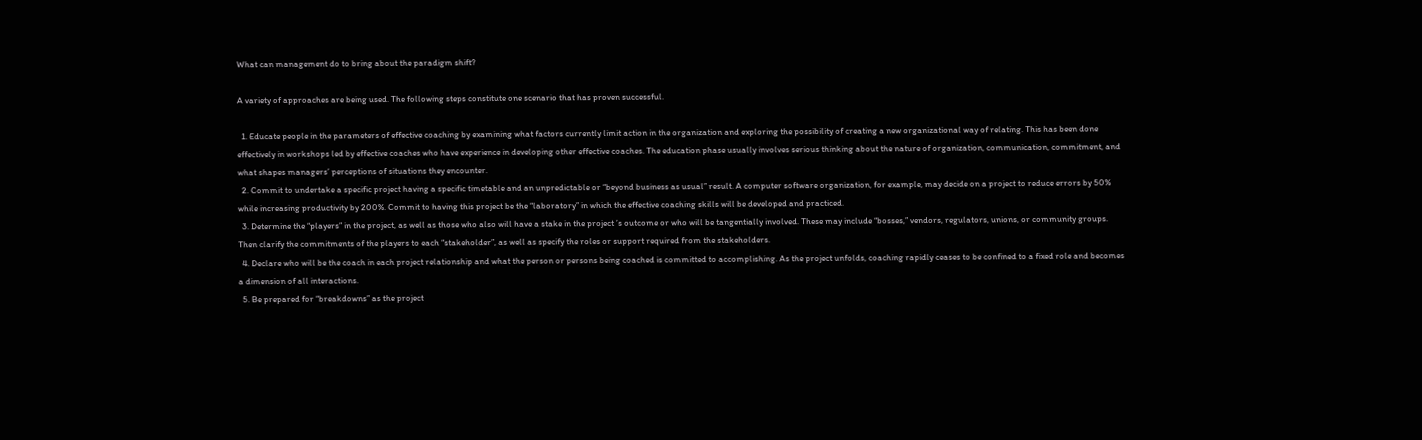What can management do to bring about the paradigm shift?

A variety of approaches are being used. The following steps constitute one scenario that has proven successful.

  1. Educate people in the parameters of effective coaching by examining what factors currently limit action in the organization and exploring the possibility of creating a new organizational way of relating. This has been done effectively in workshops led by effective coaches who have experience in developing other effective coaches. The education phase usually involves serious thinking about the nature of organization, communication, commitment, and what shapes managers’ perceptions of situations they encounter.
  2. Commit to undertake a specific project having a specific timetable and an unpredictable or “beyond business as usual” result. A computer software organization, for example, may decide on a project to reduce errors by 50% while increasing productivity by 200%. Commit to having this project be the “laboratory” in which the effective coaching skills will be developed and practiced.
  3. Determine the “players” in the project, as well as those who also will have a stake in the project ’s outcome or who will be tangentially involved. These may include “bosses,” vendors, regulators, unions, or community groups. Then clarify the commitments of the players to each “stakeholder”, as well as specify the roles or support required from the stakeholders.
  4. Declare who will be the coach in each project relationship and what the person or persons being coached is committed to accomplishing. As the project unfolds, coaching rapidly ceases to be confined to a fixed role and becomes a dimension of all interactions.
  5. Be prepared for “breakdowns” as the project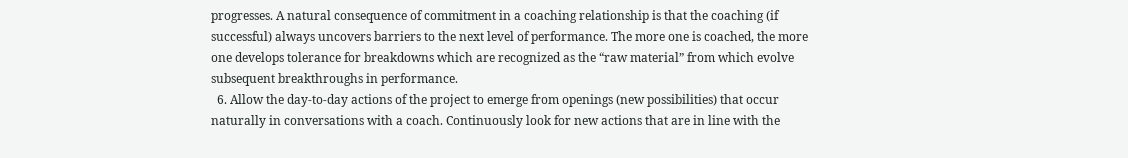progresses. A natural consequence of commitment in a coaching relationship is that the coaching (if successful) always uncovers barriers to the next level of performance. The more one is coached, the more one develops tolerance for breakdowns which are recognized as the “raw material” from which evolve subsequent breakthroughs in performance.
  6. Allow the day-to-day actions of the project to emerge from openings (new possibilities) that occur naturally in conversations with a coach. Continuously look for new actions that are in line with the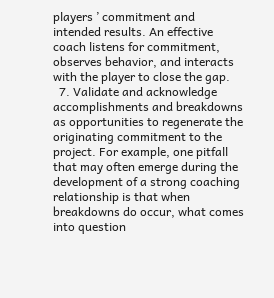players ’ commitment and intended results. An effective coach listens for commitment, observes behavior, and interacts with the player to close the gap.
  7. Validate and acknowledge accomplishments and breakdowns as opportunities to regenerate the originating commitment to the project. For example, one pitfall that may often emerge during the development of a strong coaching relationship is that when breakdowns do occur, what comes into question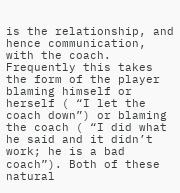is the relationship, and hence communication, with the coach. Frequently this takes the form of the player blaming himself or herself ( “I let the coach down”) or blaming the coach ( “I did what he said and it didn’t work; he is a bad coach”). Both of these natural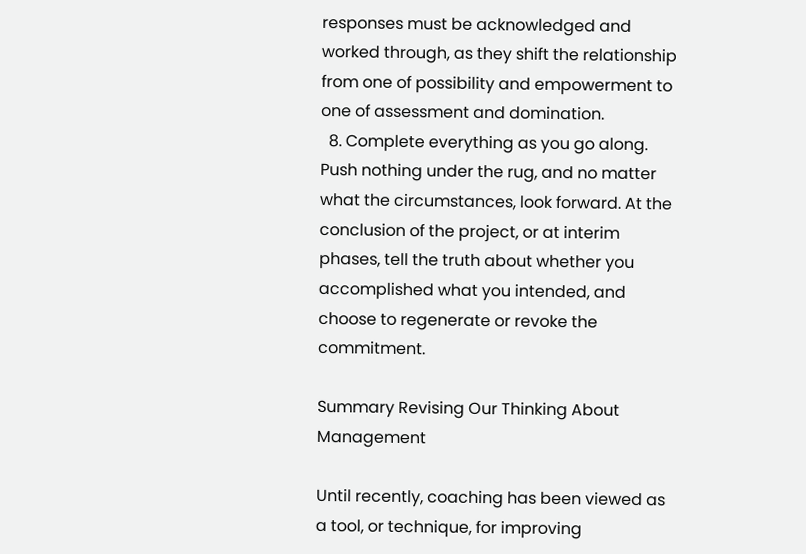responses must be acknowledged and worked through, as they shift the relationship from one of possibility and empowerment to one of assessment and domination.
  8. Complete everything as you go along. Push nothing under the rug, and no matter what the circumstances, look forward. At the conclusion of the project, or at interim phases, tell the truth about whether you accomplished what you intended, and choose to regenerate or revoke the commitment.

Summary Revising Our Thinking About Management

Until recently, coaching has been viewed as a tool, or technique, for improving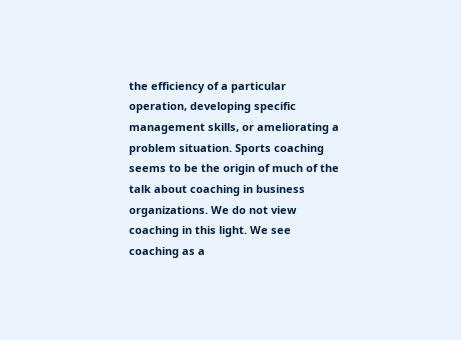the efficiency of a particular operation, developing specific management skills, or ameliorating a problem situation. Sports coaching seems to be the origin of much of the talk about coaching in business organizations. We do not view coaching in this light. We see coaching as a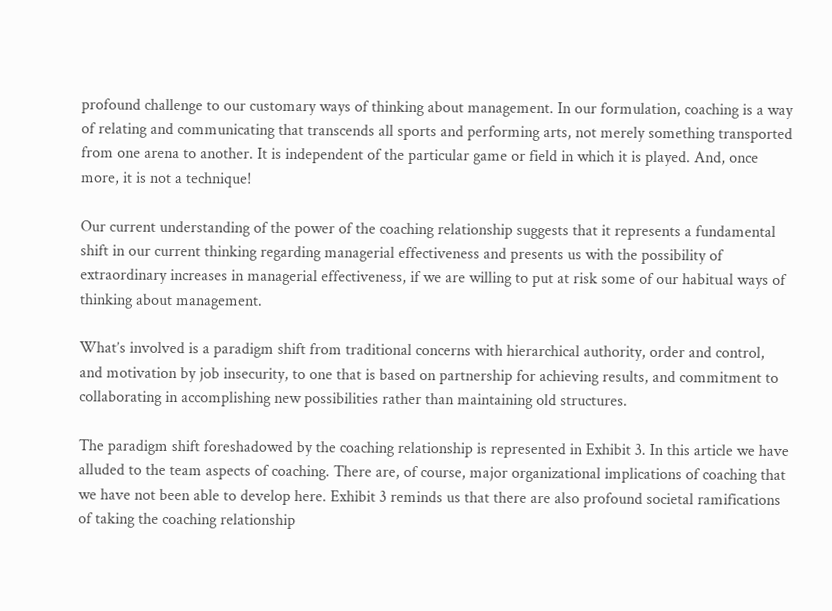profound challenge to our customary ways of thinking about management. In our formulation, coaching is a way of relating and communicating that transcends all sports and performing arts, not merely something transported from one arena to another. It is independent of the particular game or field in which it is played. And, once more, it is not a technique!

Our current understanding of the power of the coaching relationship suggests that it represents a fundamental shift in our current thinking regarding managerial effectiveness and presents us with the possibility of extraordinary increases in managerial effectiveness, if we are willing to put at risk some of our habitual ways of thinking about management.

What’s involved is a paradigm shift from traditional concerns with hierarchical authority, order and control, and motivation by job insecurity, to one that is based on partnership for achieving results, and commitment to collaborating in accomplishing new possibilities rather than maintaining old structures.

The paradigm shift foreshadowed by the coaching relationship is represented in Exhibit 3. In this article we have alluded to the team aspects of coaching. There are, of course, major organizational implications of coaching that we have not been able to develop here. Exhibit 3 reminds us that there are also profound societal ramifications of taking the coaching relationship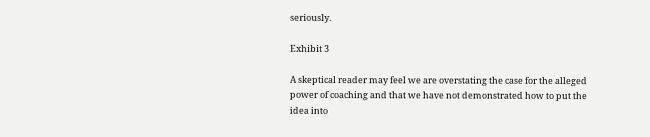seriously.

Exhibit 3

A skeptical reader may feel we are overstating the case for the alleged power of coaching and that we have not demonstrated how to put the idea into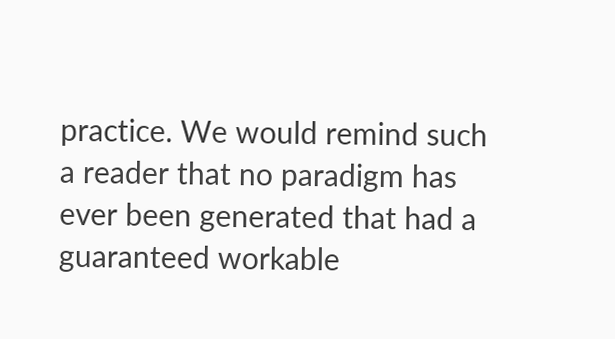practice. We would remind such a reader that no paradigm has ever been generated that had a guaranteed workable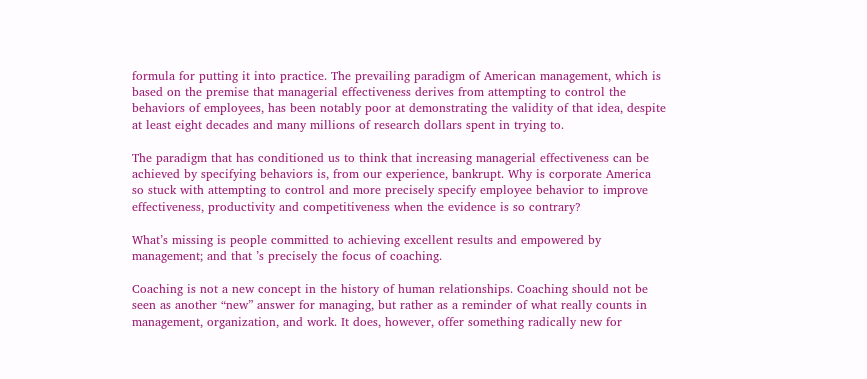formula for putting it into practice. The prevailing paradigm of American management, which is based on the premise that managerial effectiveness derives from attempting to control the behaviors of employees, has been notably poor at demonstrating the validity of that idea, despite at least eight decades and many millions of research dollars spent in trying to.

The paradigm that has conditioned us to think that increasing managerial effectiveness can be achieved by specifying behaviors is, from our experience, bankrupt. Why is corporate America so stuck with attempting to control and more precisely specify employee behavior to improve effectiveness, productivity and competitiveness when the evidence is so contrary?

What’s missing is people committed to achieving excellent results and empowered by management; and that ’s precisely the focus of coaching.

Coaching is not a new concept in the history of human relationships. Coaching should not be seen as another “new” answer for managing, but rather as a reminder of what really counts in management, organization, and work. It does, however, offer something radically new for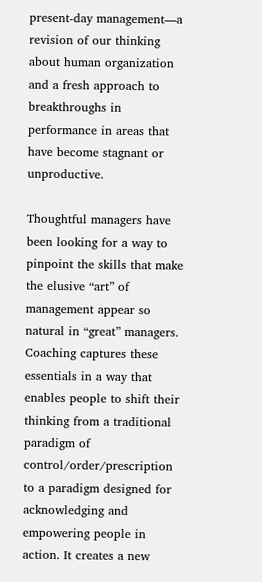present-day management—a revision of our thinking about human organization and a fresh approach to breakthroughs in performance in areas that have become stagnant or unproductive.

Thoughtful managers have been looking for a way to pinpoint the skills that make the elusive “art” of management appear so natural in “great” managers. Coaching captures these essentials in a way that enables people to shift their thinking from a traditional paradigm of control/order/prescription to a paradigm designed for acknowledging and empowering people in action. It creates a new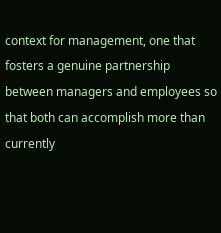context for management, one that fosters a genuine partnership between managers and employees so that both can accomplish more than currently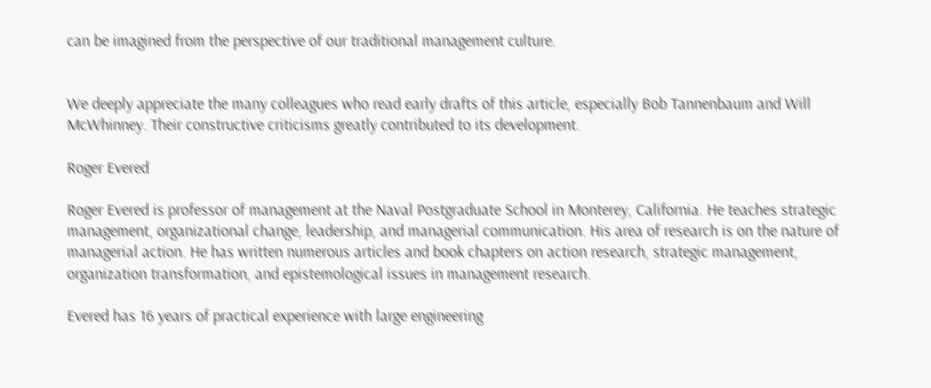can be imagined from the perspective of our traditional management culture.


We deeply appreciate the many colleagues who read early drafts of this article, especially Bob Tannenbaum and Will McWhinney. Their constructive criticisms greatly contributed to its development.

Roger Evered

Roger Evered is professor of management at the Naval Postgraduate School in Monterey, California. He teaches strategic management, organizational change, leadership, and managerial communication. His area of research is on the nature of managerial action. He has written numerous articles and book chapters on action research, strategic management, organization transformation, and epistemological issues in management research.

Evered has 16 years of practical experience with large engineering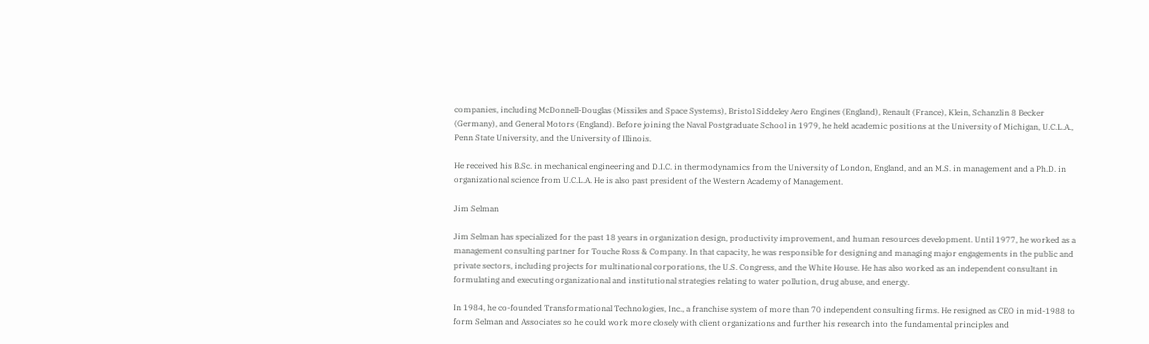companies, including McDonnell-Douglas (Missiles and Space Systems), Bristol Siddeley Aero Engines (England), Renault (France), Klein, Schanzlin 8 Becker (Germany), and General Motors (England). Before joining the Naval Postgraduate School in 1979, he held academic positions at the University of Michigan, U.C.L.A., Penn State University, and the University of Illinois.

He received his B.Sc. in mechanical engineering and D.I.C. in thermodynamics from the University of London, England, and an M.S. in management and a Ph.D. in organizational science from U.C.L.A. He is also past president of the Western Academy of Management.

Jim Selman

Jim Selman has specialized for the past 18 years in organization design, productivity improvement, and human resources development. Until 1977, he worked as a management consulting partner for Touche Ross & Company. In that capacity, he was responsible for designing and managing major engagements in the public and private sectors, including projects for multinational corporations, the U.S. Congress, and the White House. He has also worked as an independent consultant in formulating and executing organizational and institutional strategies relating to water pollution, drug abuse, and energy.

In 1984, he co-founded Transformational Technologies, Inc., a franchise system of more than 70 independent consulting firms. He resigned as CEO in mid-1988 to form Selman and Associates so he could work more closely with client organizations and further his research into the fundamental principles and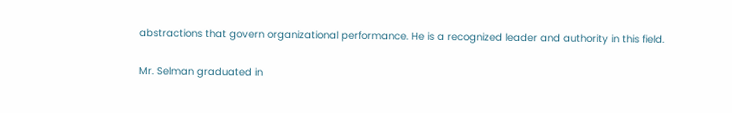abstractions that govern organizational performance. He is a recognized leader and authority in this field.

Mr. Selman graduated in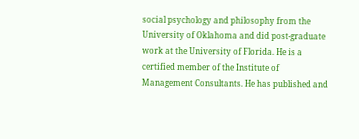social psychology and philosophy from the University of Oklahoma and did post-graduate work at the University of Florida. He is a certified member of the Institute of Management Consultants. He has published and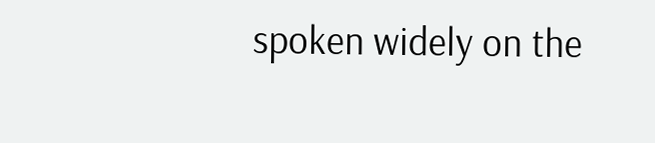spoken widely on the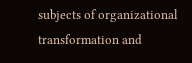subjects of organizational transformation and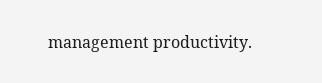management productivity.